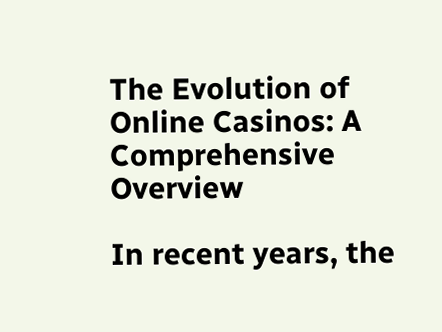The Evolution of Online Casinos: A Comprehensive Overview

In recent years, the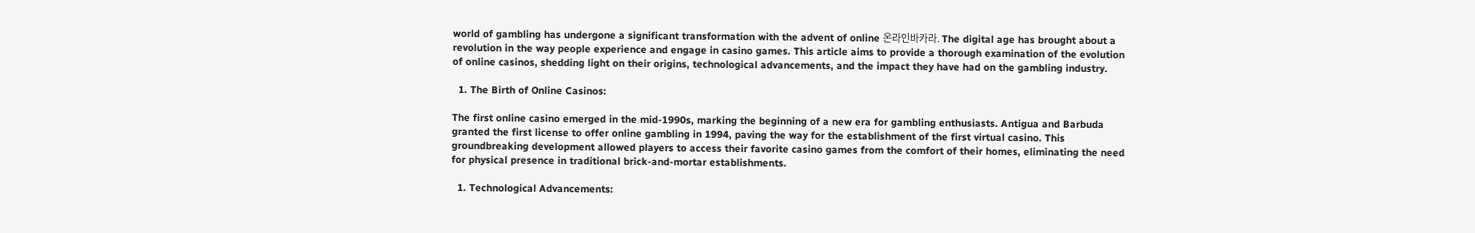world of gambling has undergone a significant transformation with the advent of online 온라인바카라. The digital age has brought about a revolution in the way people experience and engage in casino games. This article aims to provide a thorough examination of the evolution of online casinos, shedding light on their origins, technological advancements, and the impact they have had on the gambling industry.

  1. The Birth of Online Casinos:

The first online casino emerged in the mid-1990s, marking the beginning of a new era for gambling enthusiasts. Antigua and Barbuda granted the first license to offer online gambling in 1994, paving the way for the establishment of the first virtual casino. This groundbreaking development allowed players to access their favorite casino games from the comfort of their homes, eliminating the need for physical presence in traditional brick-and-mortar establishments.

  1. Technological Advancements: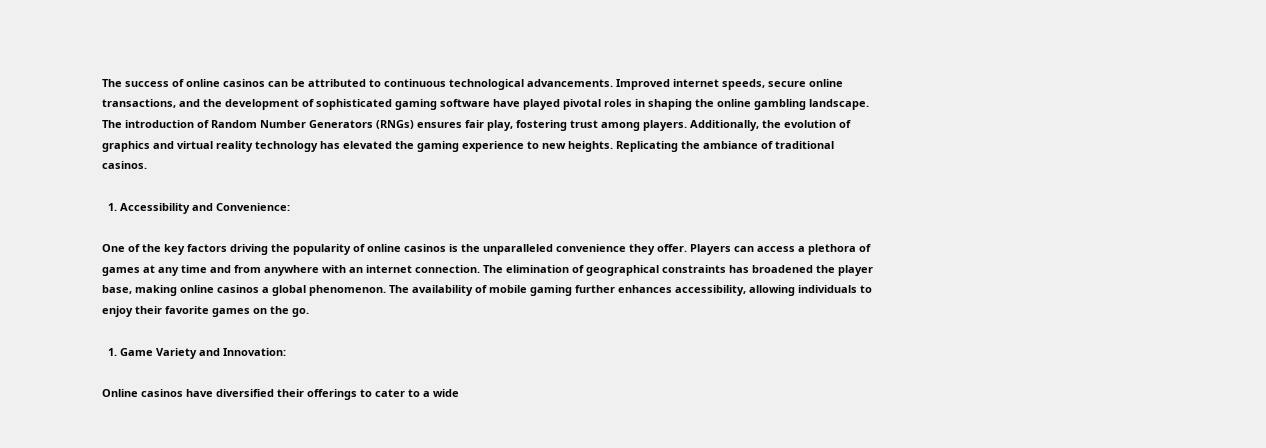The success of online casinos can be attributed to continuous technological advancements. Improved internet speeds, secure online transactions, and the development of sophisticated gaming software have played pivotal roles in shaping the online gambling landscape. The introduction of Random Number Generators (RNGs) ensures fair play, fostering trust among players. Additionally, the evolution of graphics and virtual reality technology has elevated the gaming experience to new heights. Replicating the ambiance of traditional casinos.

  1. Accessibility and Convenience:

One of the key factors driving the popularity of online casinos is the unparalleled convenience they offer. Players can access a plethora of games at any time and from anywhere with an internet connection. The elimination of geographical constraints has broadened the player base, making online casinos a global phenomenon. The availability of mobile gaming further enhances accessibility, allowing individuals to enjoy their favorite games on the go.

  1. Game Variety and Innovation:

Online casinos have diversified their offerings to cater to a wide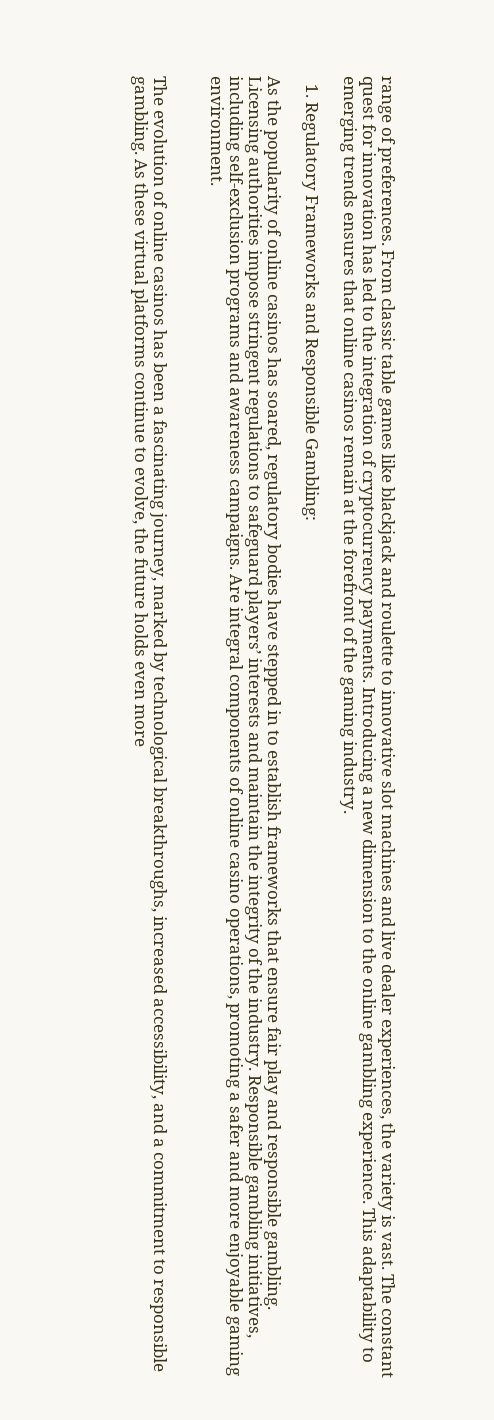range of preferences. From classic table games like blackjack and roulette to innovative slot machines and live dealer experiences, the variety is vast. The constant quest for innovation has led to the integration of cryptocurrency payments. Introducing a new dimension to the online gambling experience. This adaptability to emerging trends ensures that online casinos remain at the forefront of the gaming industry.

  1. Regulatory Frameworks and Responsible Gambling:

As the popularity of online casinos has soared, regulatory bodies have stepped in to establish frameworks that ensure fair play and responsible gambling. Licensing authorities impose stringent regulations to safeguard players’ interests and maintain the integrity of the industry. Responsible gambling initiatives, including self-exclusion programs and awareness campaigns. Are integral components of online casino operations, promoting a safer and more enjoyable gaming environment.


The evolution of online casinos has been a fascinating journey, marked by technological breakthroughs, increased accessibility, and a commitment to responsible gambling. As these virtual platforms continue to evolve, the future holds even more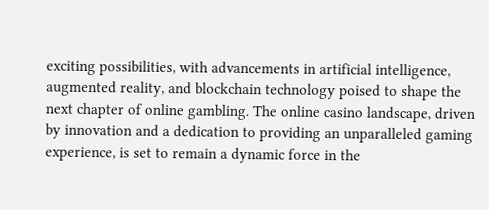exciting possibilities, with advancements in artificial intelligence, augmented reality, and blockchain technology poised to shape the next chapter of online gambling. The online casino landscape, driven by innovation and a dedication to providing an unparalleled gaming experience, is set to remain a dynamic force in the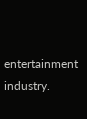entertainment industry.